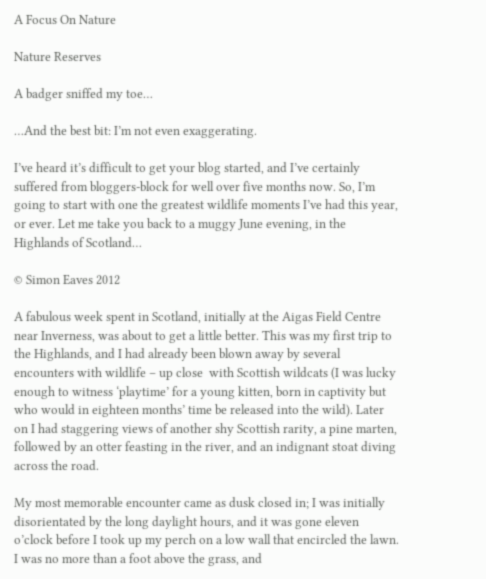A Focus On Nature

Nature Reserves

A badger sniffed my toe…

…And the best bit: I’m not even exaggerating.

I’ve heard it’s difficult to get your blog started, and I’ve certainly suffered from bloggers-block for well over five months now. So, I’m going to start with one the greatest wildlife moments I’ve had this year, or ever. Let me take you back to a muggy June evening, in the Highlands of Scotland…

© Simon Eaves 2012

A fabulous week spent in Scotland, initially at the Aigas Field Centre near Inverness, was about to get a little better. This was my first trip to the Highlands, and I had already been blown away by several encounters with wildlife – up close  with Scottish wildcats (I was lucky enough to witness ‘playtime’ for a young kitten, born in captivity but who would in eighteen months’ time be released into the wild). Later on I had staggering views of another shy Scottish rarity, a pine marten, followed by an otter feasting in the river, and an indignant stoat diving across the road.

My most memorable encounter came as dusk closed in; I was initially disorientated by the long daylight hours, and it was gone eleven o’clock before I took up my perch on a low wall that encircled the lawn. I was no more than a foot above the grass, and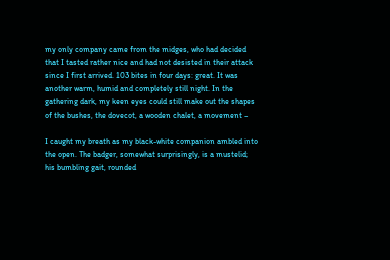my only company came from the midges, who had decided that I tasted rather nice and had not desisted in their attack since I first arrived. 103 bites in four days: great. It was another warm, humid and completely still night. In the gathering dark, my keen eyes could still make out the shapes of the bushes, the dovecot, a wooden chalet, a movement –

I caught my breath as my black-white companion ambled into the open. The badger, somewhat surprisingly, is a mustelid; his bumbling gait, rounded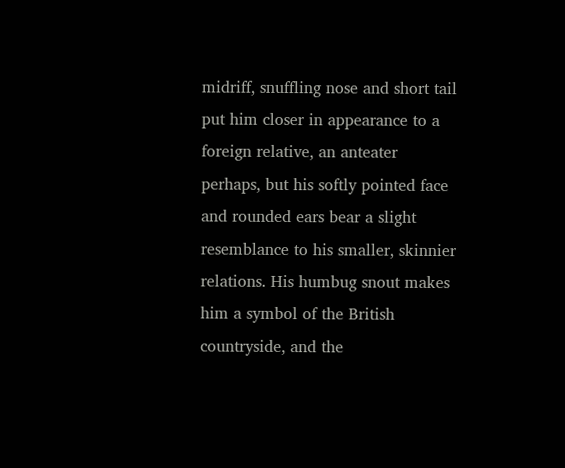midriff, snuffling nose and short tail put him closer in appearance to a foreign relative, an anteater perhaps, but his softly pointed face and rounded ears bear a slight resemblance to his smaller, skinnier relations. His humbug snout makes him a symbol of the British countryside, and the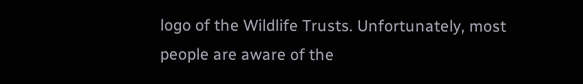logo of the Wildlife Trusts. Unfortunately, most people are aware of the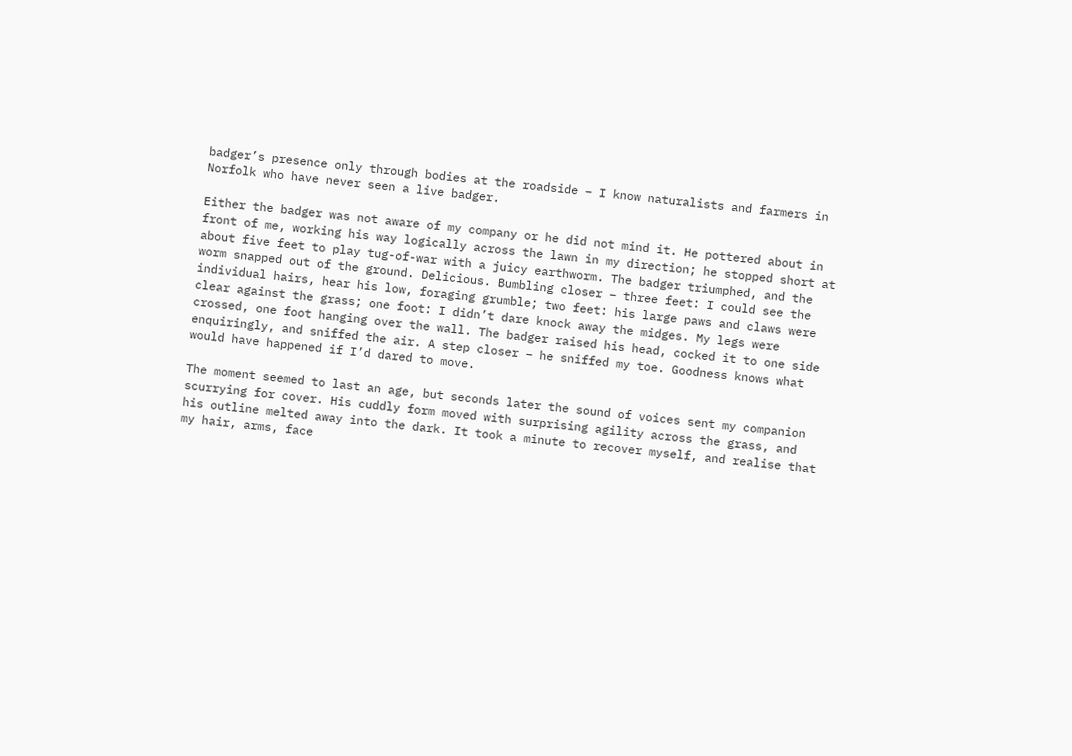badger’s presence only through bodies at the roadside – I know naturalists and farmers in Norfolk who have never seen a live badger.

Either the badger was not aware of my company or he did not mind it. He pottered about in front of me, working his way logically across the lawn in my direction; he stopped short at about five feet to play tug-of-war with a juicy earthworm. The badger triumphed, and the worm snapped out of the ground. Delicious. Bumbling closer – three feet: I could see the individual hairs, hear his low, foraging grumble; two feet: his large paws and claws were clear against the grass; one foot: I didn’t dare knock away the midges. My legs were crossed, one foot hanging over the wall. The badger raised his head, cocked it to one side enquiringly, and sniffed the air. A step closer – he sniffed my toe. Goodness knows what would have happened if I’d dared to move.

The moment seemed to last an age, but seconds later the sound of voices sent my companion scurrying for cover. His cuddly form moved with surprising agility across the grass, and his outline melted away into the dark. It took a minute to recover myself, and realise that my hair, arms, face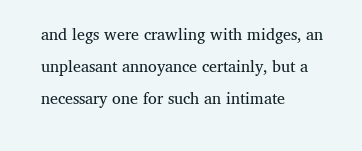and legs were crawling with midges, an unpleasant annoyance certainly, but a necessary one for such an intimate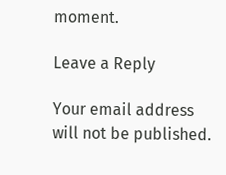moment.

Leave a Reply

Your email address will not be published.